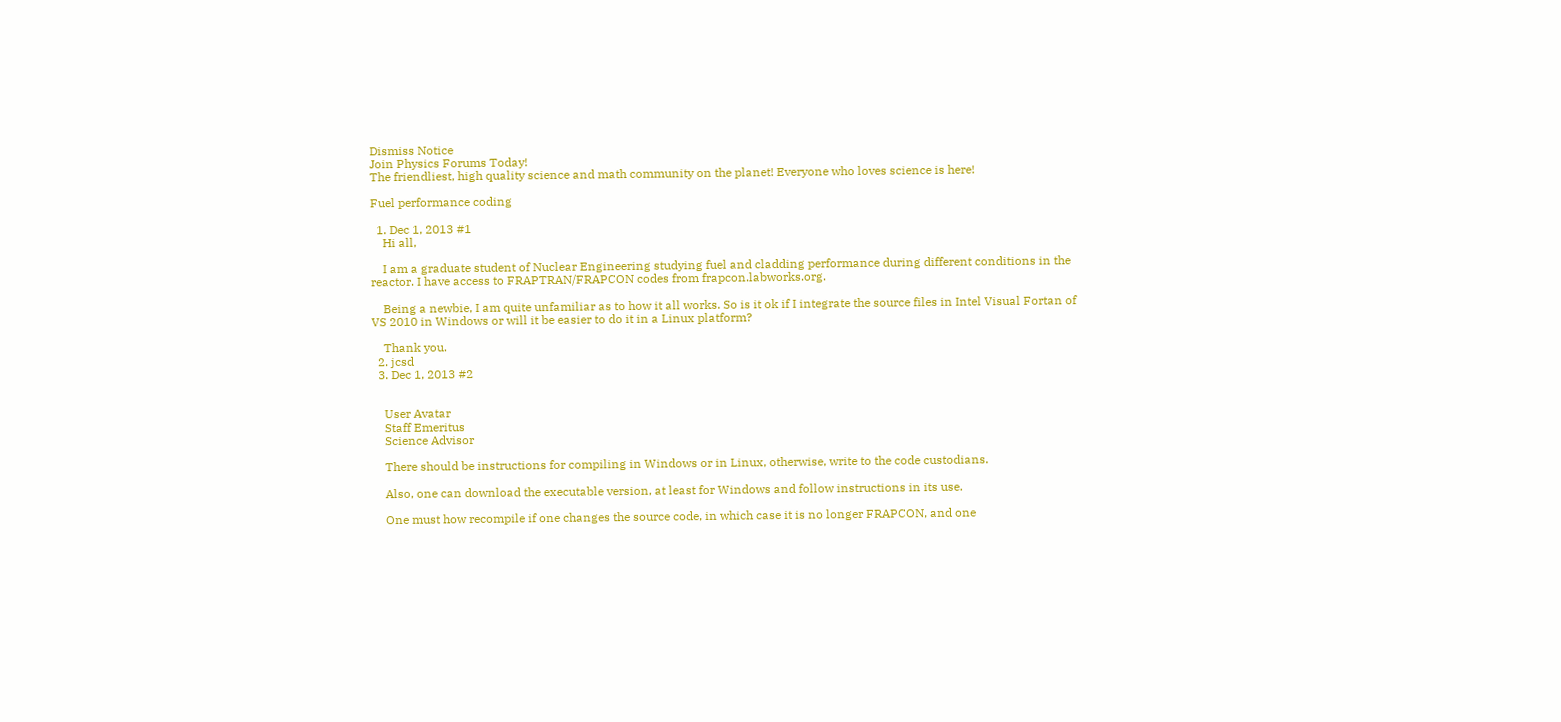Dismiss Notice
Join Physics Forums Today!
The friendliest, high quality science and math community on the planet! Everyone who loves science is here!

Fuel performance coding

  1. Dec 1, 2013 #1
    Hi all,

    I am a graduate student of Nuclear Engineering studying fuel and cladding performance during different conditions in the reactor. I have access to FRAPTRAN/FRAPCON codes from frapcon.labworks.org.

    Being a newbie, I am quite unfamiliar as to how it all works. So is it ok if I integrate the source files in Intel Visual Fortan of VS 2010 in Windows or will it be easier to do it in a Linux platform?

    Thank you.
  2. jcsd
  3. Dec 1, 2013 #2


    User Avatar
    Staff Emeritus
    Science Advisor

    There should be instructions for compiling in Windows or in Linux, otherwise, write to the code custodians.

    Also, one can download the executable version, at least for Windows and follow instructions in its use.

    One must how recompile if one changes the source code, in which case it is no longer FRAPCON, and one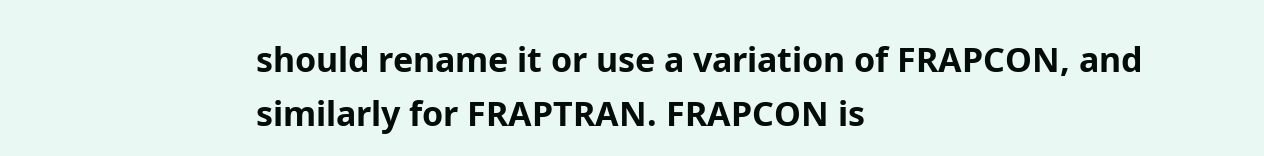should rename it or use a variation of FRAPCON, and similarly for FRAPTRAN. FRAPCON is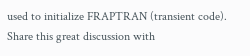used to initialize FRAPTRAN (transient code).
Share this great discussion with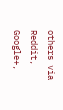others via Reddit, Google+,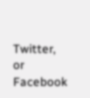Twitter, or Facebook